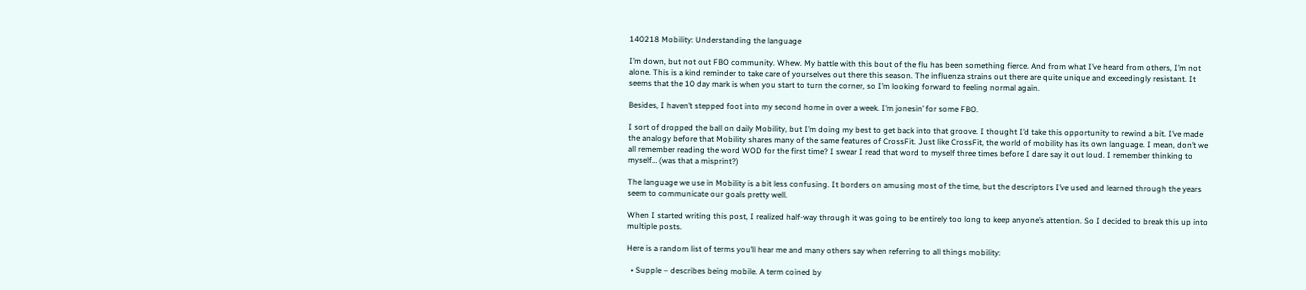140218 Mobility: Understanding the language

I’m down, but not out FBO community. Whew. My battle with this bout of the flu has been something fierce. And from what I’ve heard from others, I’m not alone. This is a kind reminder to take care of yourselves out there this season. The influenza strains out there are quite unique and exceedingly resistant. It seems that the 10 day mark is when you start to turn the corner, so I’m looking forward to feeling normal again.

Besides, I haven’t stepped foot into my second home in over a week. I’m jonesin’ for some FBO.

I sort of dropped the ball on daily Mobility, but I’m doing my best to get back into that groove. I thought I’d take this opportunity to rewind a bit. I’ve made the analogy before that Mobility shares many of the same features of CrossFit. Just like CrossFit, the world of mobility has its own language. I mean, don’t we all remember reading the word WOD for the first time? I swear I read that word to myself three times before I dare say it out loud. I remember thinking to myself… (was that a misprint?)

The language we use in Mobility is a bit less confusing. It borders on amusing most of the time, but the descriptors I’ve used and learned through the years seem to communicate our goals pretty well.

When I started writing this post, I realized half-way through it was going to be entirely too long to keep anyone’s attention. So I decided to break this up into multiple posts.

Here is a random list of terms you’ll hear me and many others say when referring to all things mobility:

  • Supple – describes being mobile. A term coined by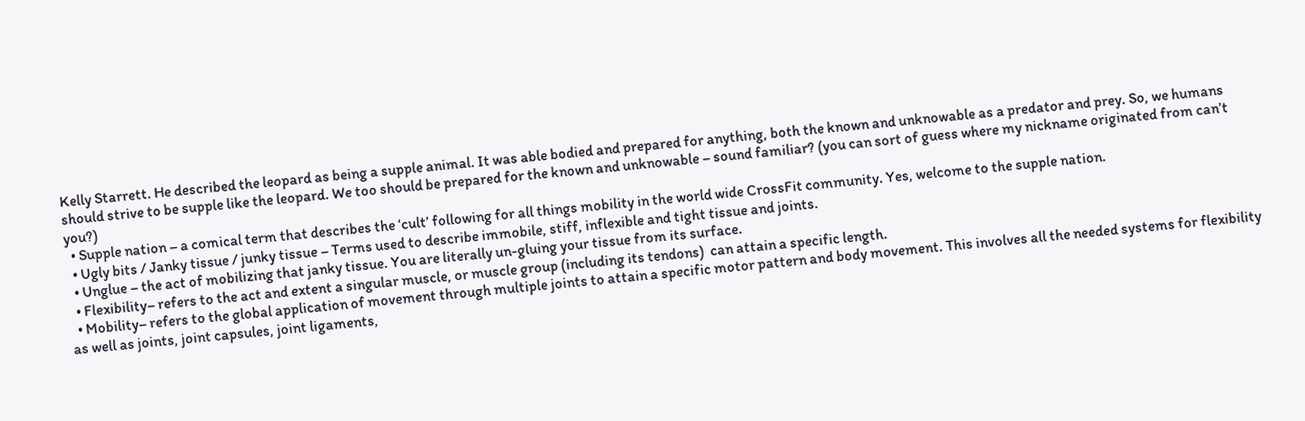Kelly Starrett. He described the leopard as being a supple animal. It was able bodied and prepared for anything, both the known and unknowable as a predator and prey. So, we humans should strive to be supple like the leopard. We too should be prepared for the known and unknowable – sound familiar? (you can sort of guess where my nickname originated from can’t you?)
  • Supple nation – a comical term that describes the ‘cult’ following for all things mobility in the world wide CrossFit community. Yes, welcome to the supple nation.
  • Ugly bits / Janky tissue / junky tissue – Terms used to describe immobile, stiff, inflexible and tight tissue and joints.
  • Unglue – the act of mobilizing that janky tissue. You are literally un-gluing your tissue from its surface.
  • Flexibility– refers to the act and extent a singular muscle, or muscle group (including its tendons)  can attain a specific length.
  • Mobility– refers to the global application of movement through multiple joints to attain a specific motor pattern and body movement. This involves all the needed systems for flexibility as well as joints, joint capsules, joint ligaments,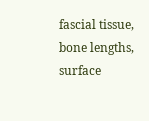fascial tissue, bone lengths, surface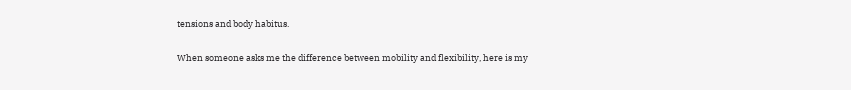tensions and body habitus.

When someone asks me the difference between mobility and flexibility, here is my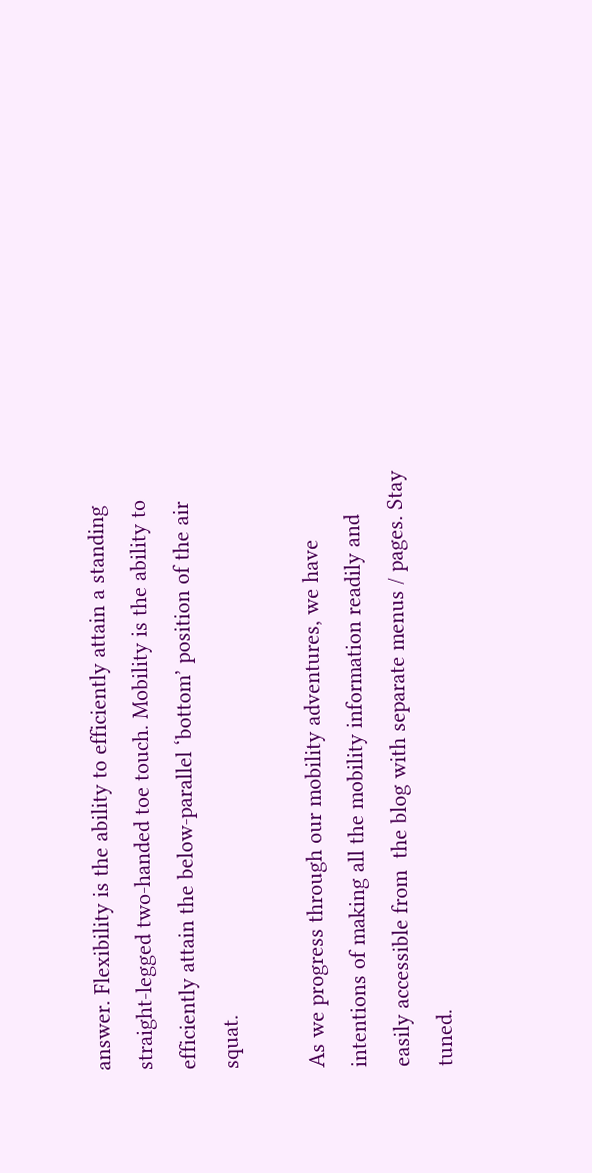answer. Flexibility is the ability to efficiently attain a standing straight-legged two-handed toe touch. Mobility is the ability to efficiently attain the below-parallel ‘bottom’ position of the air squat.

As we progress through our mobility adventures, we have intentions of making all the mobility information readily and easily accessible from  the blog with separate menus / pages. Stay tuned.